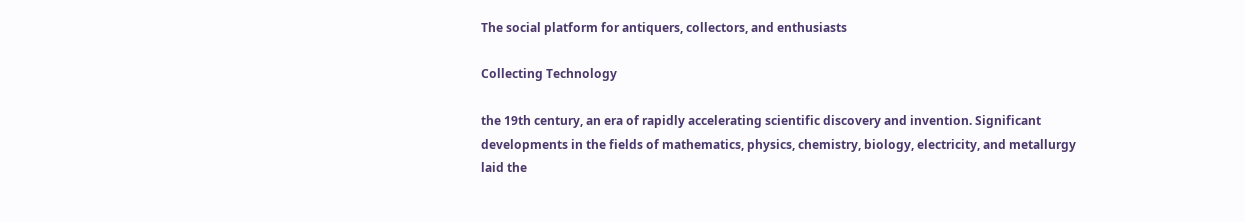The social platform for antiquers, collectors, and enthusiasts

Collecting Technology

the 19th century, an era of rapidly accelerating scientific discovery and invention. Significant developments in the fields of mathematics, physics, chemistry, biology, electricity, and metallurgy laid the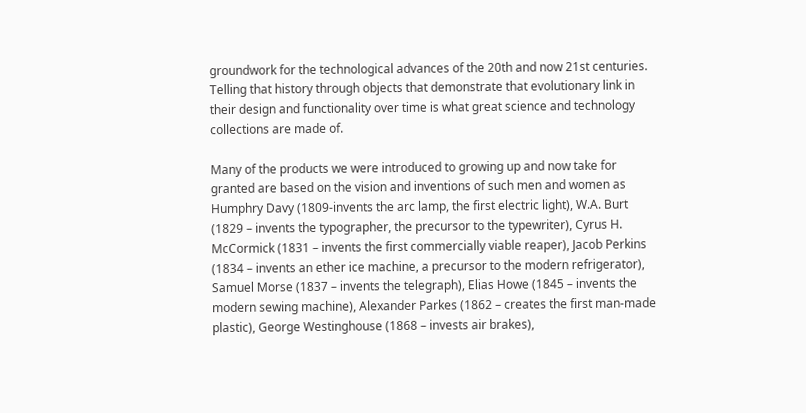groundwork for the technological advances of the 20th and now 21st centuries. Telling that history through objects that demonstrate that evolutionary link in their design and functionality over time is what great science and technology collections are made of.

Many of the products we were introduced to growing up and now take for granted are based on the vision and inventions of such men and women as Humphry Davy (1809-invents the arc lamp, the first electric light), W.A. Burt (1829 – invents the typographer, the precursor to the typewriter), Cyrus H. McCormick (1831 – invents the first commercially viable reaper), Jacob Perkins (1834 – invents an ether ice machine, a precursor to the modern refrigerator), Samuel Morse (1837 – invents the telegraph), Elias Howe (1845 – invents the modern sewing machine), Alexander Parkes (1862 – creates the first man-made plastic), George Westinghouse (1868 – invests air brakes),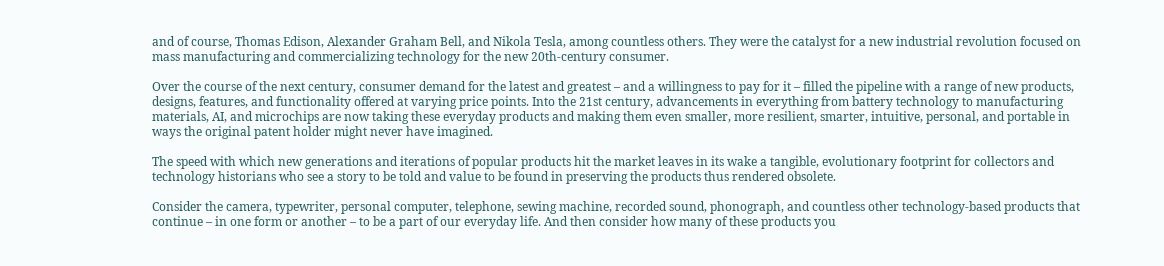and of course, Thomas Edison, Alexander Graham Bell, and Nikola Tesla, among countless others. They were the catalyst for a new industrial revolution focused on mass manufacturing and commercializing technology for the new 20th-century consumer.

Over the course of the next century, consumer demand for the latest and greatest – and a willingness to pay for it – filled the pipeline with a range of new products, designs, features, and functionality offered at varying price points. Into the 21st century, advancements in everything from battery technology to manufacturing materials, AI, and microchips are now taking these everyday products and making them even smaller, more resilient, smarter, intuitive, personal, and portable in ways the original patent holder might never have imagined.

The speed with which new generations and iterations of popular products hit the market leaves in its wake a tangible, evolutionary footprint for collectors and technology historians who see a story to be told and value to be found in preserving the products thus rendered obsolete.

Consider the camera, typewriter, personal computer, telephone, sewing machine, recorded sound, phonograph, and countless other technology-based products that continue – in one form or another – to be a part of our everyday life. And then consider how many of these products you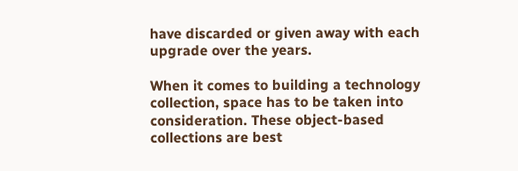have discarded or given away with each upgrade over the years.

When it comes to building a technology collection, space has to be taken into consideration. These object-based collections are best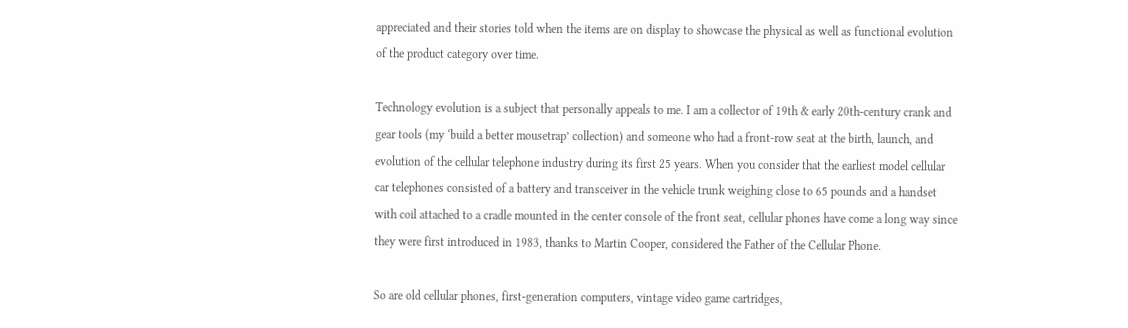appreciated and their stories told when the items are on display to showcase the physical as well as functional evolution of the product category over time.

Technology evolution is a subject that personally appeals to me. I am a collector of 19th & early 20th-century crank and gear tools (my ‘build a better mousetrap’ collection) and someone who had a front-row seat at the birth, launch, and evolution of the cellular telephone industry during its first 25 years. When you consider that the earliest model cellular car telephones consisted of a battery and transceiver in the vehicle trunk weighing close to 65 pounds and a handset with coil attached to a cradle mounted in the center console of the front seat, cellular phones have come a long way since they were first introduced in 1983, thanks to Martin Cooper, considered the Father of the Cellular Phone.

So are old cellular phones, first-generation computers, vintage video game cartridges,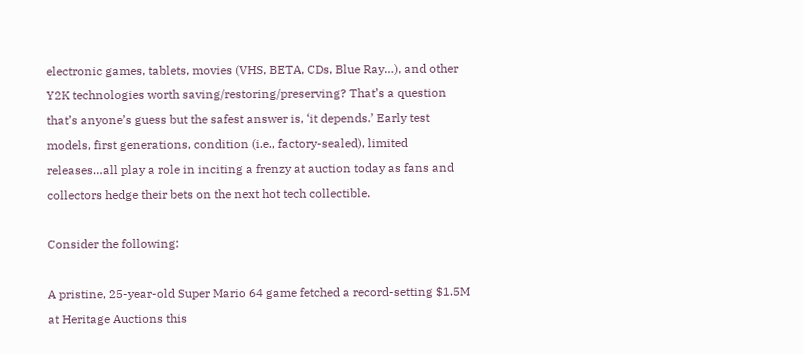electronic games, tablets, movies (VHS, BETA, CDs, Blue Ray…), and other Y2K technologies worth saving/restoring/preserving? That’s a question that’s anyone’s guess but the safest answer is, ‘it depends.’ Early test models, first generations, condition (i.e., factory-sealed), limited releases…all play a role in inciting a frenzy at auction today as fans and collectors hedge their bets on the next hot tech collectible.

Consider the following:

A pristine, 25-year-old Super Mario 64 game fetched a record-setting $1.5M at Heritage Auctions this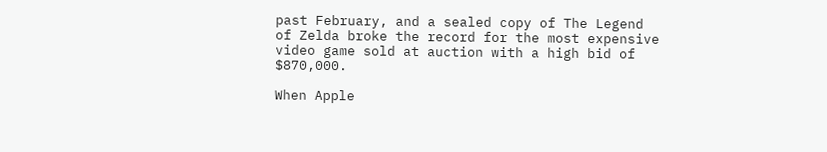past February, and a sealed copy of The Legend of Zelda broke the record for the most expensive video game sold at auction with a high bid of $870,000.

When Apple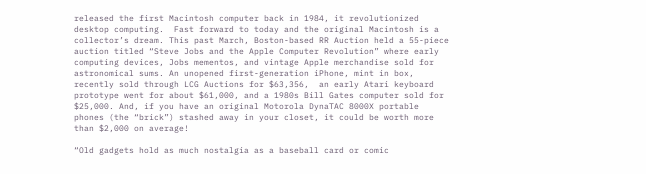released the first Macintosh computer back in 1984, it revolutionized desktop computing.  Fast forward to today and the original Macintosh is a collector’s dream. This past March, Boston-based RR Auction held a 55-piece auction titled “Steve Jobs and the Apple Computer Revolution” where early computing devices, Jobs mementos, and vintage Apple merchandise sold for astronomical sums. An unopened first-generation iPhone, mint in box, recently sold through LCG Auctions for $63,356,  an early Atari keyboard prototype went for about $61,000, and a 1980s Bill Gates computer sold for $25,000. And, if you have an original Motorola DynaTAC 8000X portable phones (the “brick”) stashed away in your closet, it could be worth more than $2,000 on average!

“Old gadgets hold as much nostalgia as a baseball card or comic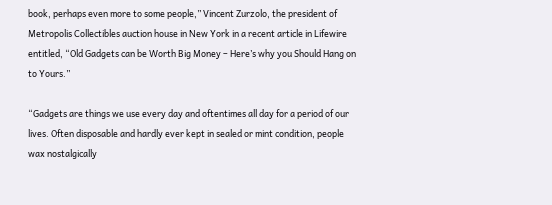book, perhaps even more to some people,” Vincent Zurzolo, the president of Metropolis Collectibles auction house in New York in a recent article in Lifewire entitled, “Old Gadgets can be Worth Big Money – Here’s why you Should Hang on to Yours.”

“Gadgets are things we use every day and oftentimes all day for a period of our lives. Often disposable and hardly ever kept in sealed or mint condition, people wax nostalgically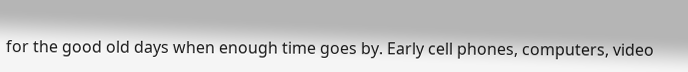for the good old days when enough time goes by. Early cell phones, computers, video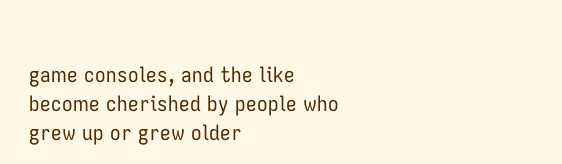game consoles, and the like become cherished by people who grew up or grew older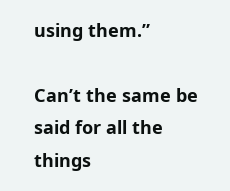using them.”

Can’t the same be said for all the things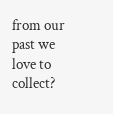from our past we love to collect?